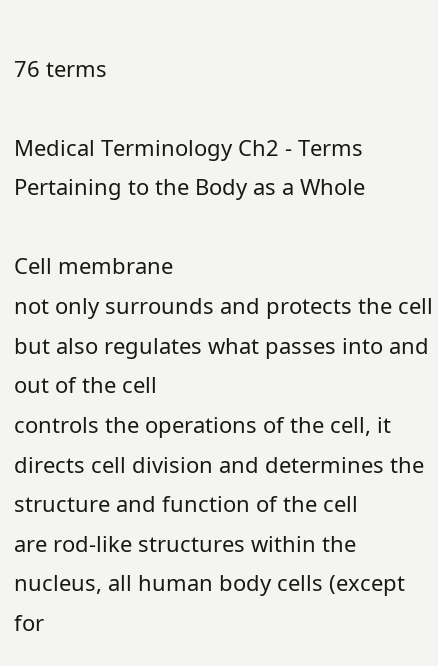76 terms

Medical Terminology Ch2 - Terms Pertaining to the Body as a Whole

Cell membrane
not only surrounds and protects the cell but also regulates what passes into and out of the cell
controls the operations of the cell, it directs cell division and determines the structure and function of the cell
are rod-like structures within the nucleus, all human body cells (except for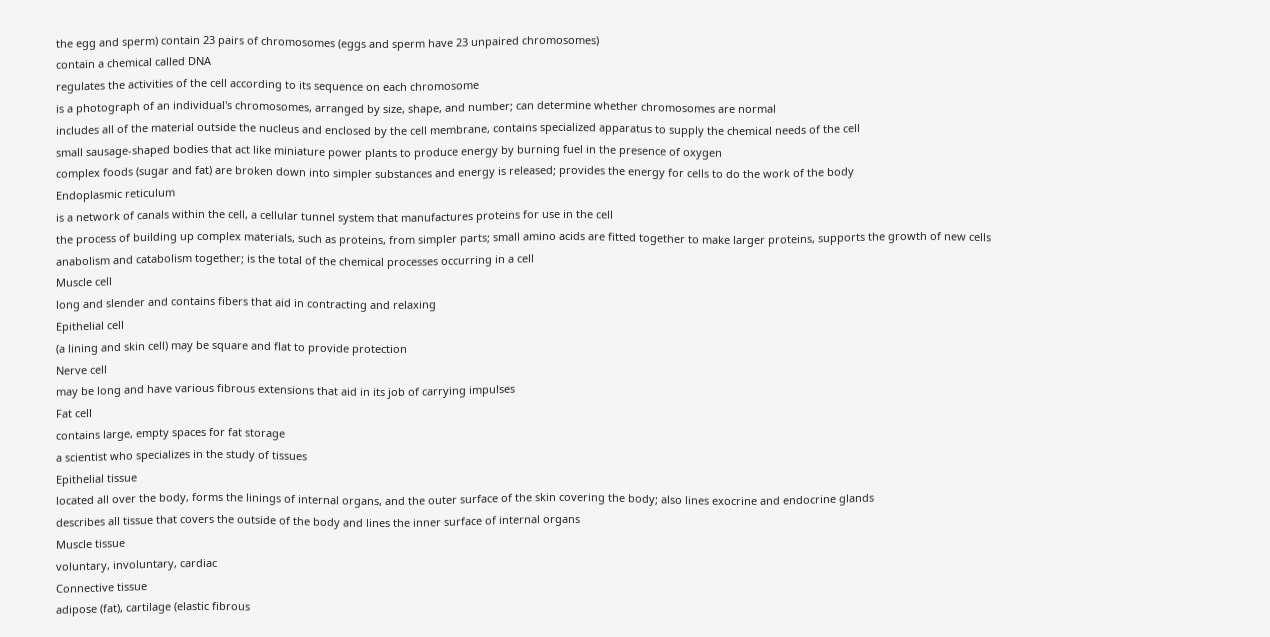the egg and sperm) contain 23 pairs of chromosomes (eggs and sperm have 23 unpaired chromosomes)
contain a chemical called DNA
regulates the activities of the cell according to its sequence on each chromosome
is a photograph of an individual's chromosomes, arranged by size, shape, and number; can determine whether chromosomes are normal
includes all of the material outside the nucleus and enclosed by the cell membrane, contains specialized apparatus to supply the chemical needs of the cell
small sausage-shaped bodies that act like miniature power plants to produce energy by burning fuel in the presence of oxygen
complex foods (sugar and fat) are broken down into simpler substances and energy is released; provides the energy for cells to do the work of the body
Endoplasmic reticulum
is a network of canals within the cell, a cellular tunnel system that manufactures proteins for use in the cell
the process of building up complex materials, such as proteins, from simpler parts; small amino acids are fitted together to make larger proteins, supports the growth of new cells
anabolism and catabolism together; is the total of the chemical processes occurring in a cell
Muscle cell
long and slender and contains fibers that aid in contracting and relaxing
Epithelial cell
(a lining and skin cell) may be square and flat to provide protection
Nerve cell
may be long and have various fibrous extensions that aid in its job of carrying impulses
Fat cell
contains large, empty spaces for fat storage
a scientist who specializes in the study of tissues
Epithelial tissue
located all over the body, forms the linings of internal organs, and the outer surface of the skin covering the body; also lines exocrine and endocrine glands
describes all tissue that covers the outside of the body and lines the inner surface of internal organs
Muscle tissue
voluntary, involuntary, cardiac
Connective tissue
adipose (fat), cartilage (elastic fibrous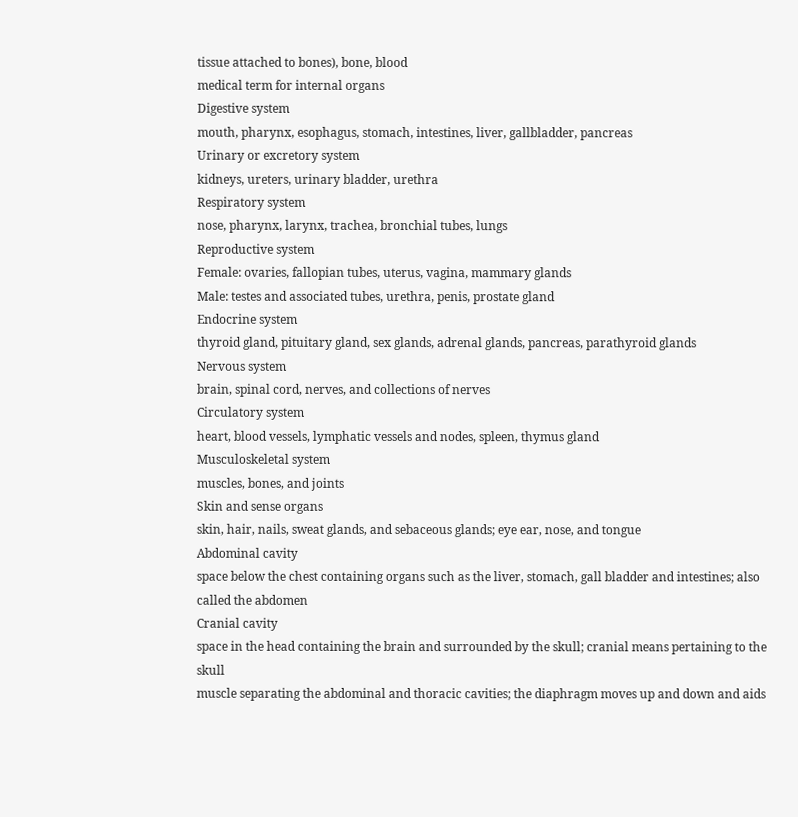tissue attached to bones), bone, blood
medical term for internal organs
Digestive system
mouth, pharynx, esophagus, stomach, intestines, liver, gallbladder, pancreas
Urinary or excretory system
kidneys, ureters, urinary bladder, urethra
Respiratory system
nose, pharynx, larynx, trachea, bronchial tubes, lungs
Reproductive system
Female: ovaries, fallopian tubes, uterus, vagina, mammary glands
Male: testes and associated tubes, urethra, penis, prostate gland
Endocrine system
thyroid gland, pituitary gland, sex glands, adrenal glands, pancreas, parathyroid glands
Nervous system
brain, spinal cord, nerves, and collections of nerves
Circulatory system
heart, blood vessels, lymphatic vessels and nodes, spleen, thymus gland
Musculoskeletal system
muscles, bones, and joints
Skin and sense organs
skin, hair, nails, sweat glands, and sebaceous glands; eye ear, nose, and tongue
Abdominal cavity
space below the chest containing organs such as the liver, stomach, gall bladder and intestines; also called the abdomen
Cranial cavity
space in the head containing the brain and surrounded by the skull; cranial means pertaining to the skull
muscle separating the abdominal and thoracic cavities; the diaphragm moves up and down and aids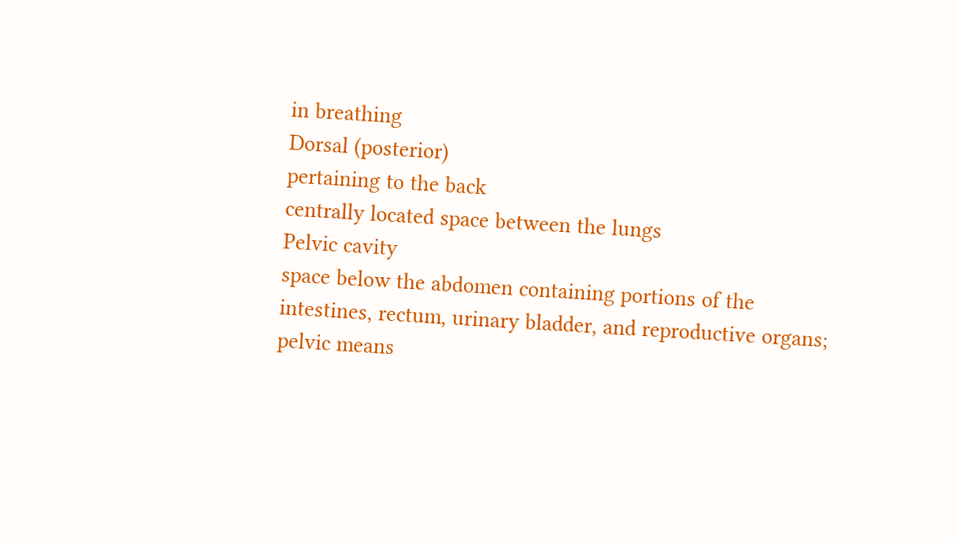in breathing
Dorsal (posterior)
pertaining to the back
centrally located space between the lungs
Pelvic cavity
space below the abdomen containing portions of the intestines, rectum, urinary bladder, and reproductive organs; pelvic means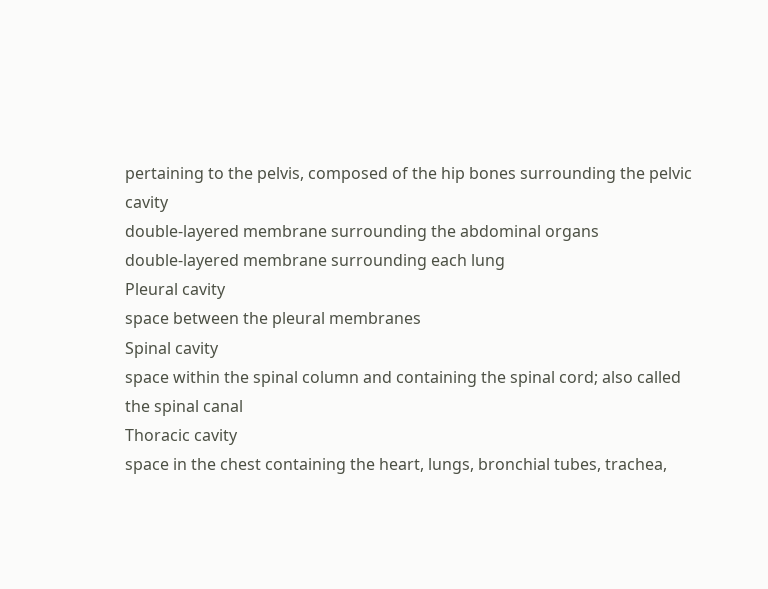pertaining to the pelvis, composed of the hip bones surrounding the pelvic cavity
double-layered membrane surrounding the abdominal organs
double-layered membrane surrounding each lung
Pleural cavity
space between the pleural membranes
Spinal cavity
space within the spinal column and containing the spinal cord; also called the spinal canal
Thoracic cavity
space in the chest containing the heart, lungs, bronchial tubes, trachea,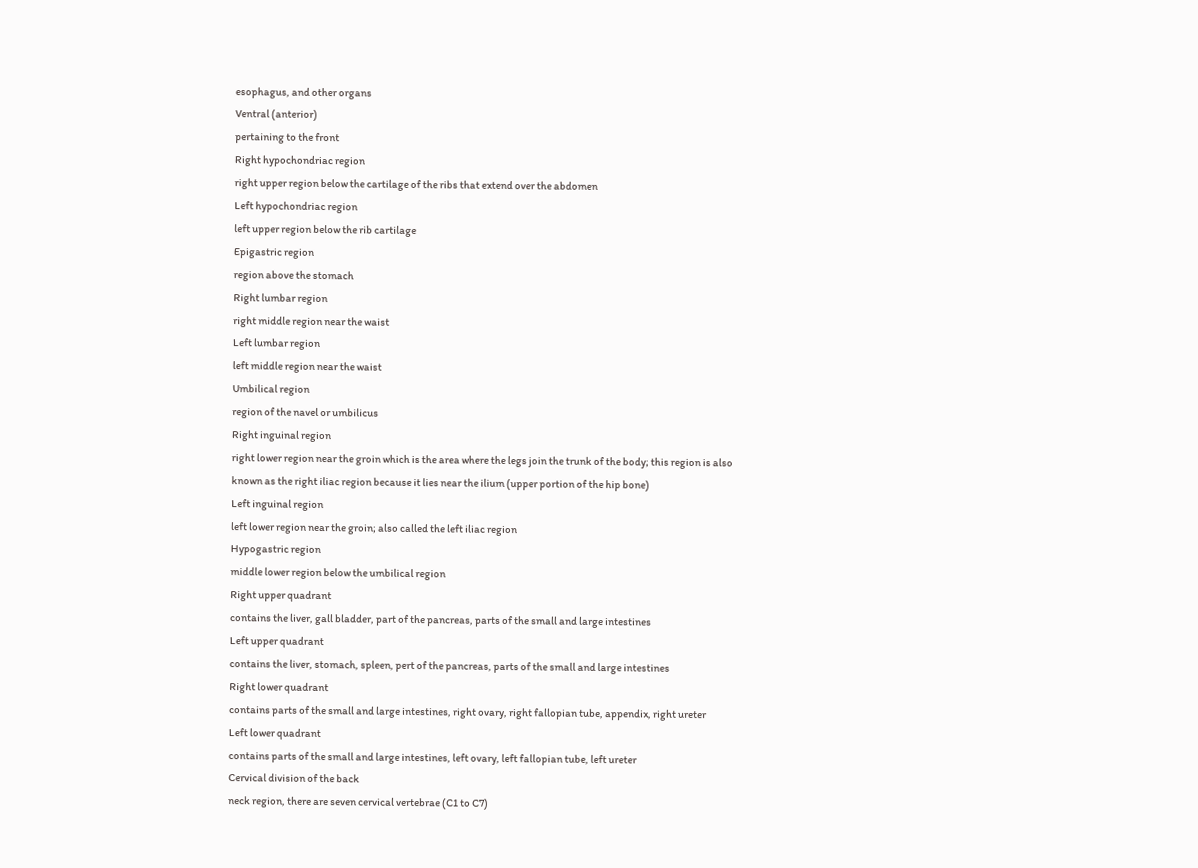esophagus, and other organs
Ventral (anterior)
pertaining to the front
Right hypochondriac region
right upper region below the cartilage of the ribs that extend over the abdomen
Left hypochondriac region
left upper region below the rib cartilage
Epigastric region
region above the stomach
Right lumbar region
right middle region near the waist
Left lumbar region
left middle region near the waist
Umbilical region
region of the navel or umbilicus
Right inguinal region
right lower region near the groin which is the area where the legs join the trunk of the body; this region is also known as the right iliac region because it lies near the ilium (upper portion of the hip bone)
Left inguinal region
left lower region near the groin; also called the left iliac region
Hypogastric region
middle lower region below the umbilical region
Right upper quadrant
contains the liver, gall bladder, part of the pancreas, parts of the small and large intestines
Left upper quadrant
contains the liver, stomach, spleen, pert of the pancreas, parts of the small and large intestines
Right lower quadrant
contains parts of the small and large intestines, right ovary, right fallopian tube, appendix, right ureter
Left lower quadrant
contains parts of the small and large intestines, left ovary, left fallopian tube, left ureter
Cervical division of the back
neck region, there are seven cervical vertebrae (C1 to C7)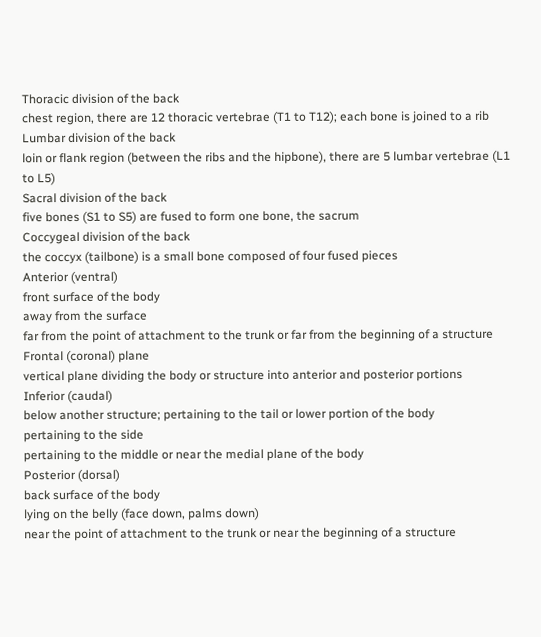Thoracic division of the back
chest region, there are 12 thoracic vertebrae (T1 to T12); each bone is joined to a rib
Lumbar division of the back
loin or flank region (between the ribs and the hipbone), there are 5 lumbar vertebrae (L1 to L5)
Sacral division of the back
five bones (S1 to S5) are fused to form one bone, the sacrum
Coccygeal division of the back
the coccyx (tailbone) is a small bone composed of four fused pieces
Anterior (ventral)
front surface of the body
away from the surface
far from the point of attachment to the trunk or far from the beginning of a structure
Frontal (coronal) plane
vertical plane dividing the body or structure into anterior and posterior portions
Inferior (caudal)
below another structure; pertaining to the tail or lower portion of the body
pertaining to the side
pertaining to the middle or near the medial plane of the body
Posterior (dorsal)
back surface of the body
lying on the belly (face down, palms down)
near the point of attachment to the trunk or near the beginning of a structure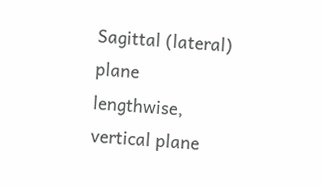Sagittal (lateral) plane
lengthwise, vertical plane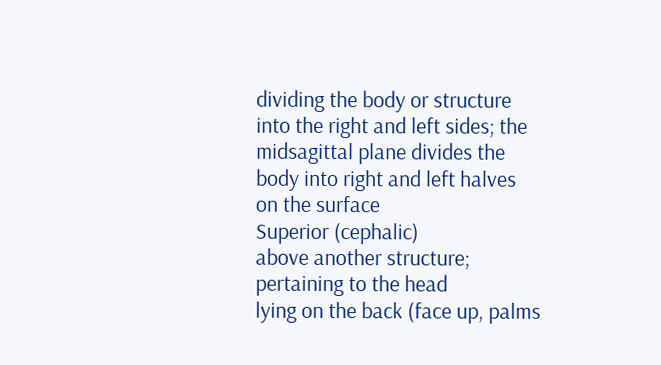dividing the body or structure into the right and left sides; the midsagittal plane divides the body into right and left halves
on the surface
Superior (cephalic)
above another structure; pertaining to the head
lying on the back (face up, palms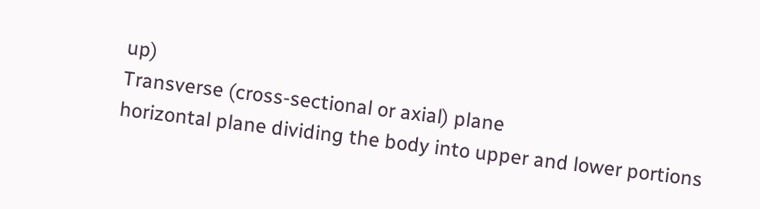up)
Transverse (cross-sectional or axial) plane
horizontal plane dividing the body into upper and lower portions